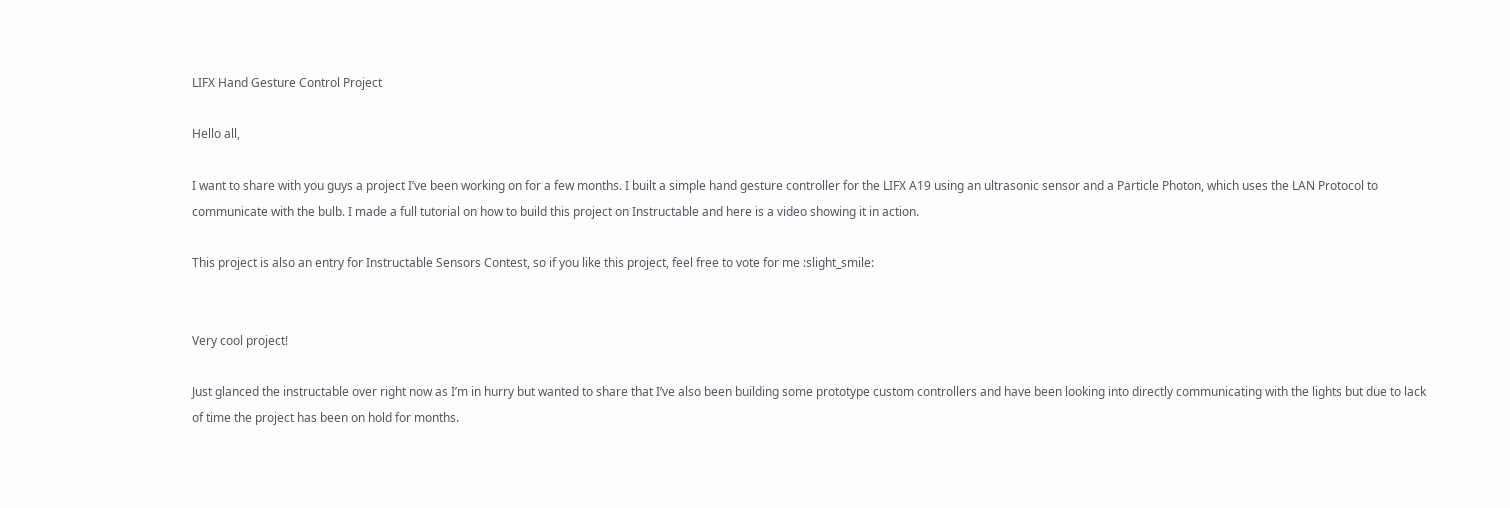LIFX Hand Gesture Control Project

Hello all,

I want to share with you guys a project I’ve been working on for a few months. I built a simple hand gesture controller for the LIFX A19 using an ultrasonic sensor and a Particle Photon, which uses the LAN Protocol to communicate with the bulb. I made a full tutorial on how to build this project on Instructable and here is a video showing it in action.

This project is also an entry for Instructable Sensors Contest, so if you like this project, feel free to vote for me :slight_smile:


Very cool project!

Just glanced the instructable over right now as I’m in hurry but wanted to share that I’ve also been building some prototype custom controllers and have been looking into directly communicating with the lights but due to lack of time the project has been on hold for months.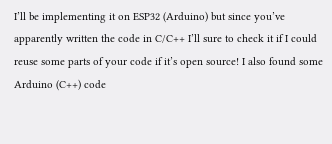I’ll be implementing it on ESP32 (Arduino) but since you’ve apparently written the code in C/C++ I’ll sure to check it if I could reuse some parts of your code if it’s open source! I also found some Arduino (C++) code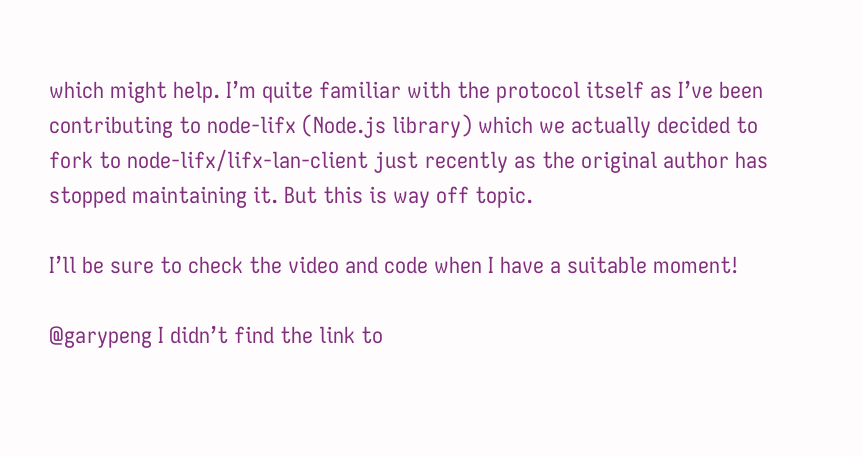which might help. I’m quite familiar with the protocol itself as I’ve been contributing to node-lifx (Node.js library) which we actually decided to fork to node-lifx/lifx-lan-client just recently as the original author has stopped maintaining it. But this is way off topic.

I’ll be sure to check the video and code when I have a suitable moment!

@garypeng I didn’t find the link to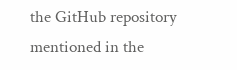the GitHub repository mentioned in the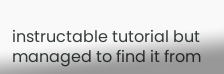instructable tutorial but managed to find it from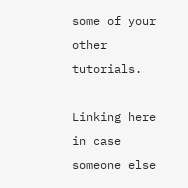some of your other tutorials.

Linking here in case someone else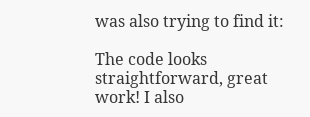was also trying to find it:

The code looks straightforward, great work! I also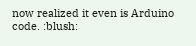now realized it even is Arduino code. :blush: